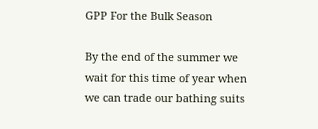GPP For the Bulk Season

By the end of the summer we wait for this time of year when we can trade our bathing suits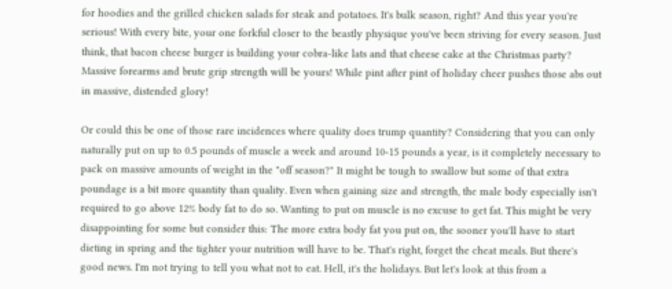for hoodies and the grilled chicken salads for steak and potatoes. It's bulk season, right? And this year you're serious! With every bite, your one forkful closer to the beastly physique you've been striving for every season. Just think, that bacon cheese burger is building your cobra-like lats and that cheese cake at the Christmas party? Massive forearms and brute grip strength will be yours! While pint after pint of holiday cheer pushes those abs out in massive, distended glory!

Or could this be one of those rare incidences where quality does trump quantity? Considering that you can only naturally put on up to 0.5 pounds of muscle a week and around 10-15 pounds a year, is it completely necessary to pack on massive amounts of weight in the "off season?" It might be tough to swallow but some of that extra poundage is a bit more quantity than quality. Even when gaining size and strength, the male body especially isn't required to go above 12% body fat to do so. Wanting to put on muscle is no excuse to get fat. This might be very disappointing for some but consider this: The more extra body fat you put on, the sooner you'll have to start dieting in spring and the tighter your nutrition will have to be. That's right, forget the cheat meals. But there's good news. I'm not trying to tell you what not to eat. Hell, it's the holidays. But let's look at this from a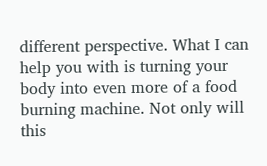different perspective. What I can help you with is turning your body into even more of a food burning machine. Not only will this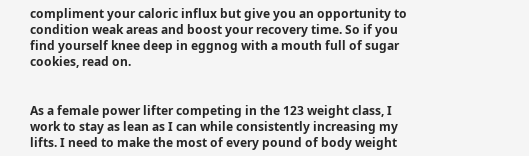compliment your caloric influx but give you an opportunity to condition weak areas and boost your recovery time. So if you find yourself knee deep in eggnog with a mouth full of sugar cookies, read on.


As a female power lifter competing in the 123 weight class, I work to stay as lean as I can while consistently increasing my lifts. I need to make the most of every pound of body weight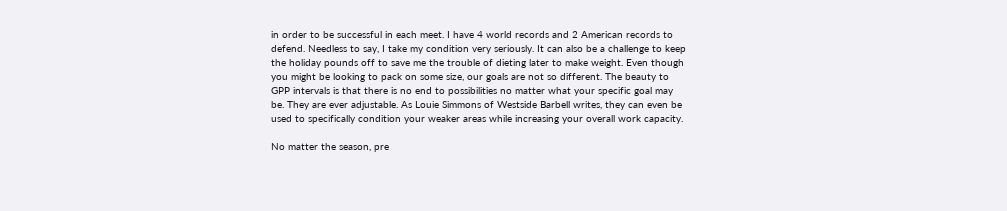in order to be successful in each meet. I have 4 world records and 2 American records to defend. Needless to say, I take my condition very seriously. It can also be a challenge to keep the holiday pounds off to save me the trouble of dieting later to make weight. Even though you might be looking to pack on some size, our goals are not so different. The beauty to GPP intervals is that there is no end to possibilities no matter what your specific goal may be. They are ever adjustable. As Louie Simmons of Westside Barbell writes, they can even be used to specifically condition your weaker areas while increasing your overall work capacity.

No matter the season, pre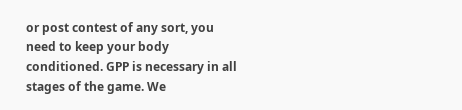or post contest of any sort, you need to keep your body conditioned. GPP is necessary in all stages of the game. We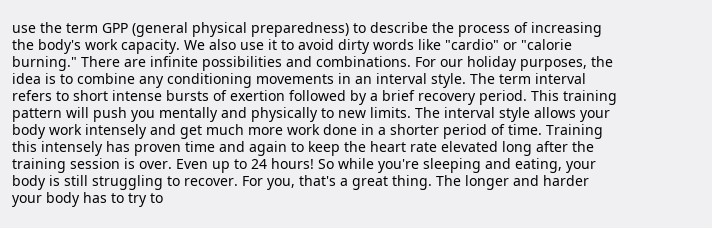use the term GPP (general physical preparedness) to describe the process of increasing the body's work capacity. We also use it to avoid dirty words like "cardio" or "calorie burning." There are infinite possibilities and combinations. For our holiday purposes, the idea is to combine any conditioning movements in an interval style. The term interval refers to short intense bursts of exertion followed by a brief recovery period. This training pattern will push you mentally and physically to new limits. The interval style allows your body work intensely and get much more work done in a shorter period of time. Training this intensely has proven time and again to keep the heart rate elevated long after the training session is over. Even up to 24 hours! So while you're sleeping and eating, your body is still struggling to recover. For you, that's a great thing. The longer and harder your body has to try to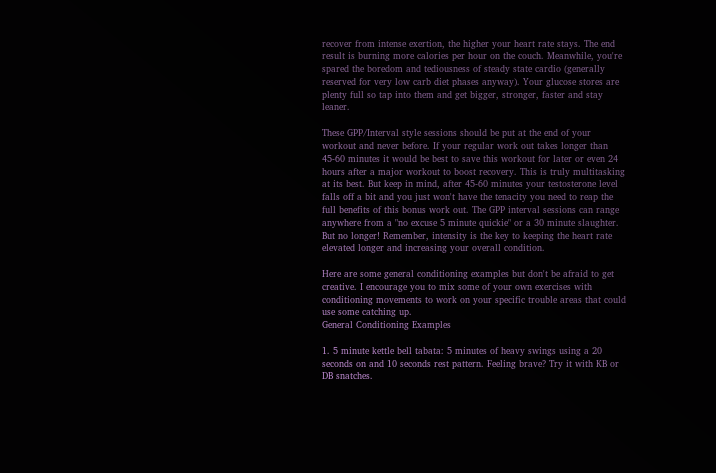recover from intense exertion, the higher your heart rate stays. The end result is burning more calories per hour on the couch. Meanwhile, you're spared the boredom and tediousness of steady state cardio (generally reserved for very low carb diet phases anyway). Your glucose stores are plenty full so tap into them and get bigger, stronger, faster and stay leaner.

These GPP/Interval style sessions should be put at the end of your workout and never before. If your regular work out takes longer than 45-60 minutes it would be best to save this workout for later or even 24 hours after a major workout to boost recovery. This is truly multitasking at its best. But keep in mind, after 45-60 minutes your testosterone level falls off a bit and you just won't have the tenacity you need to reap the full benefits of this bonus work out. The GPP interval sessions can range anywhere from a "no excuse 5 minute quickie" or a 30 minute slaughter. But no longer! Remember, intensity is the key to keeping the heart rate elevated longer and increasing your overall condition.

Here are some general conditioning examples but don't be afraid to get creative. I encourage you to mix some of your own exercises with conditioning movements to work on your specific trouble areas that could use some catching up.
General Conditioning Examples

1. 5 minute kettle bell tabata: 5 minutes of heavy swings using a 20 seconds on and 10 seconds rest pattern. Feeling brave? Try it with KB or DB snatches.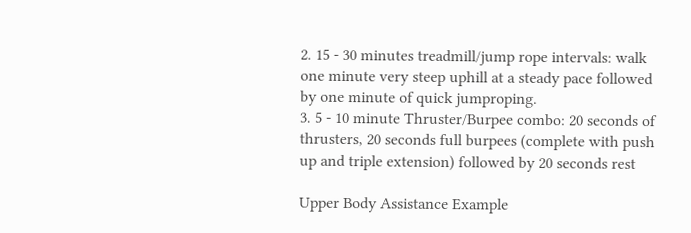2. 15 - 30 minutes treadmill/jump rope intervals: walk one minute very steep uphill at a steady pace followed by one minute of quick jumproping.
3. 5 - 10 minute Thruster/Burpee combo: 20 seconds of thrusters, 20 seconds full burpees (complete with push up and triple extension) followed by 20 seconds rest

Upper Body Assistance Example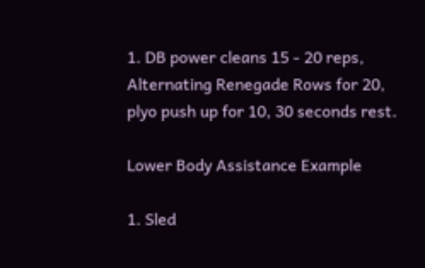1. DB power cleans 15 - 20 reps, Alternating Renegade Rows for 20, plyo push up for 10, 30 seconds rest.

Lower Body Assistance Example

1. Sled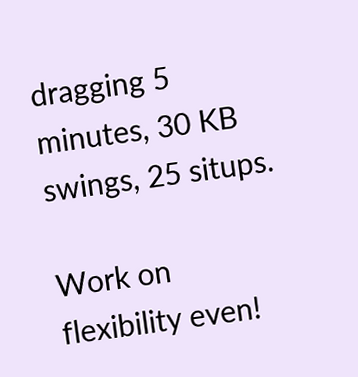dragging 5 minutes, 30 KB swings, 25 situps.

Work on flexibility even!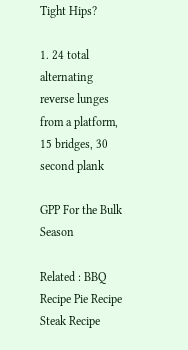Tight Hips?

1. 24 total alternating reverse lunges from a platform, 15 bridges, 30 second plank

GPP For the Bulk Season

Related : BBQ Recipe Pie Recipe Steak Recipe